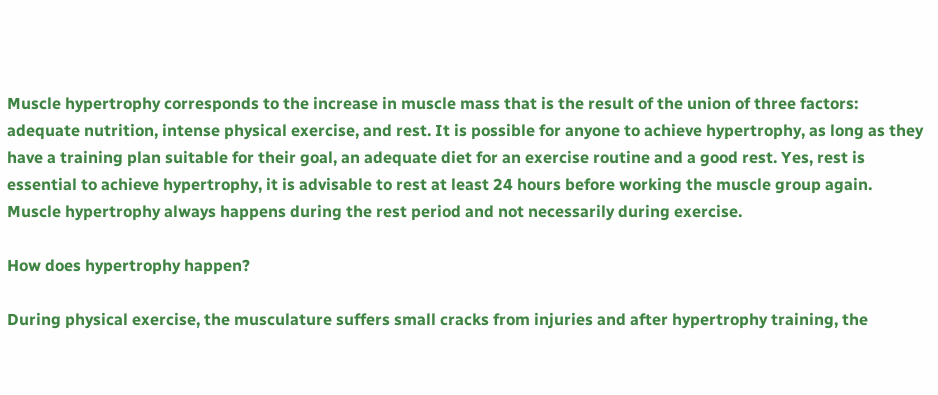Muscle hypertrophy corresponds to the increase in muscle mass that is the result of the union of three factors: adequate nutrition, intense physical exercise, and rest. It is possible for anyone to achieve hypertrophy, as long as they have a training plan suitable for their goal, an adequate diet for an exercise routine and a good rest. Yes, rest is essential to achieve hypertrophy, it is advisable to rest at least 24 hours before working the muscle group again. Muscle hypertrophy always happens during the rest period and not necessarily during exercise.

How does hypertrophy happen?

During physical exercise, the musculature suffers small cracks from injuries and after hypertrophy training, the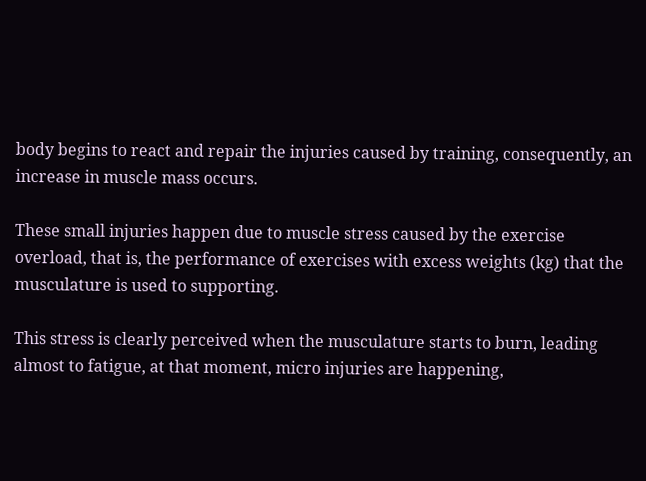body begins to react and repair the injuries caused by training, consequently, an increase in muscle mass occurs.

These small injuries happen due to muscle stress caused by the exercise overload, that is, the performance of exercises with excess weights (kg) that the musculature is used to supporting.

This stress is clearly perceived when the musculature starts to burn, leading almost to fatigue, at that moment, micro injuries are happening,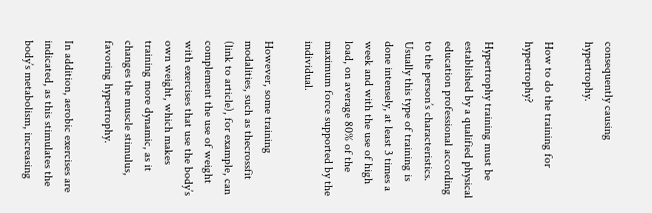consequently causing hypertrophy.

How to do the training for hypertrophy?

Hypertrophy training must be established by a qualified physical education professional according to the person’s characteristics. Usually this type of training is done intensely, at least 3 times a week and with the use of high load, on average 80% of the maximum force supported by the individual.

However, some training modalities, such as thecrossfit (link to article), for example, can complement the use of weight with exercises that use the body’s own weight, which makes training more dynamic, as it changes the muscle stimulus, favoring hypertrophy.

In addition, aerobic exercises are indicated, as this stimulates the body’s metabolism, increasing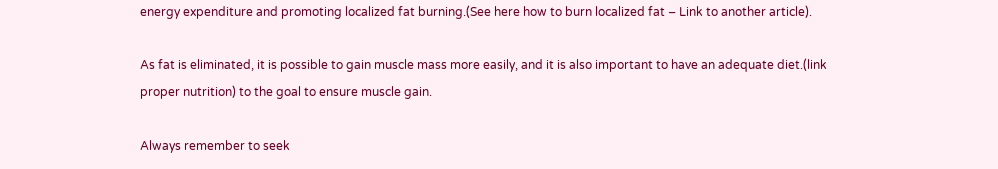energy expenditure and promoting localized fat burning.(See here how to burn localized fat – Link to another article).

As fat is eliminated, it is possible to gain muscle mass more easily, and it is also important to have an adequate diet.(link proper nutrition) to the goal to ensure muscle gain.

Always remember to seek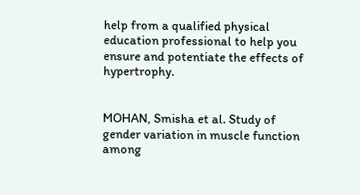help from a qualified physical education professional to help you ensure and potentiate the effects of hypertrophy.


MOHAN, Smisha et al. Study of gender variation in muscle function among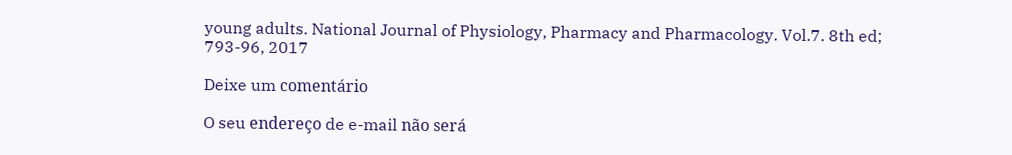young adults. National Journal of Physiology, Pharmacy and Pharmacology. Vol.7. 8th ed; 793-96, 2017

Deixe um comentário

O seu endereço de e-mail não será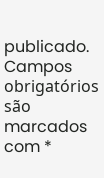publicado. Campos obrigatórios são marcados com *